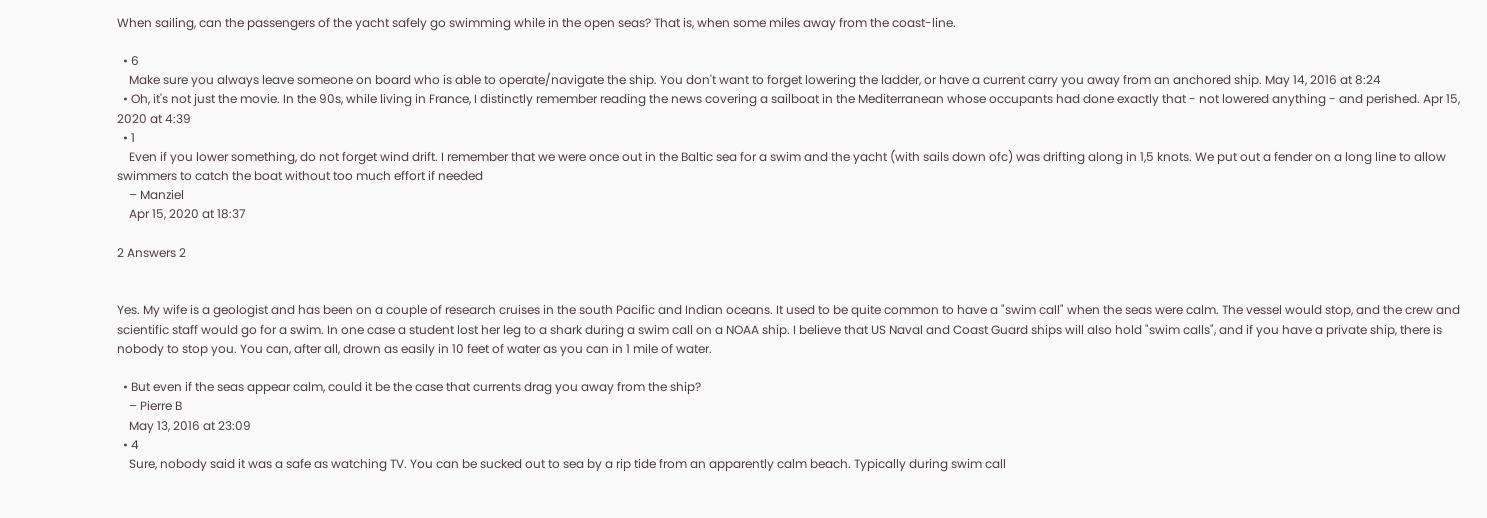When sailing, can the passengers of the yacht safely go swimming while in the open seas? That is, when some miles away from the coast-line.

  • 6
    Make sure you always leave someone on board who is able to operate/navigate the ship. You don't want to forget lowering the ladder, or have a current carry you away from an anchored ship. May 14, 2016 at 8:24
  • Oh, it's not just the movie. In the 90s, while living in France, I distinctly remember reading the news covering a sailboat in the Mediterranean whose occupants had done exactly that - not lowered anything - and perished. Apr 15, 2020 at 4:39
  • 1
    Even if you lower something, do not forget wind drift. I remember that we were once out in the Baltic sea for a swim and the yacht (with sails down ofc) was drifting along in 1,5 knots. We put out a fender on a long line to allow swimmers to catch the boat without too much effort if needed
    – Manziel
    Apr 15, 2020 at 18:37

2 Answers 2


Yes. My wife is a geologist and has been on a couple of research cruises in the south Pacific and Indian oceans. It used to be quite common to have a "swim call" when the seas were calm. The vessel would stop, and the crew and scientific staff would go for a swim. In one case a student lost her leg to a shark during a swim call on a NOAA ship. I believe that US Naval and Coast Guard ships will also hold "swim calls", and if you have a private ship, there is nobody to stop you. You can, after all, drown as easily in 10 feet of water as you can in 1 mile of water.

  • But even if the seas appear calm, could it be the case that currents drag you away from the ship?
    – Pierre B
    May 13, 2016 at 23:09
  • 4
    Sure, nobody said it was a safe as watching TV. You can be sucked out to sea by a rip tide from an apparently calm beach. Typically during swim call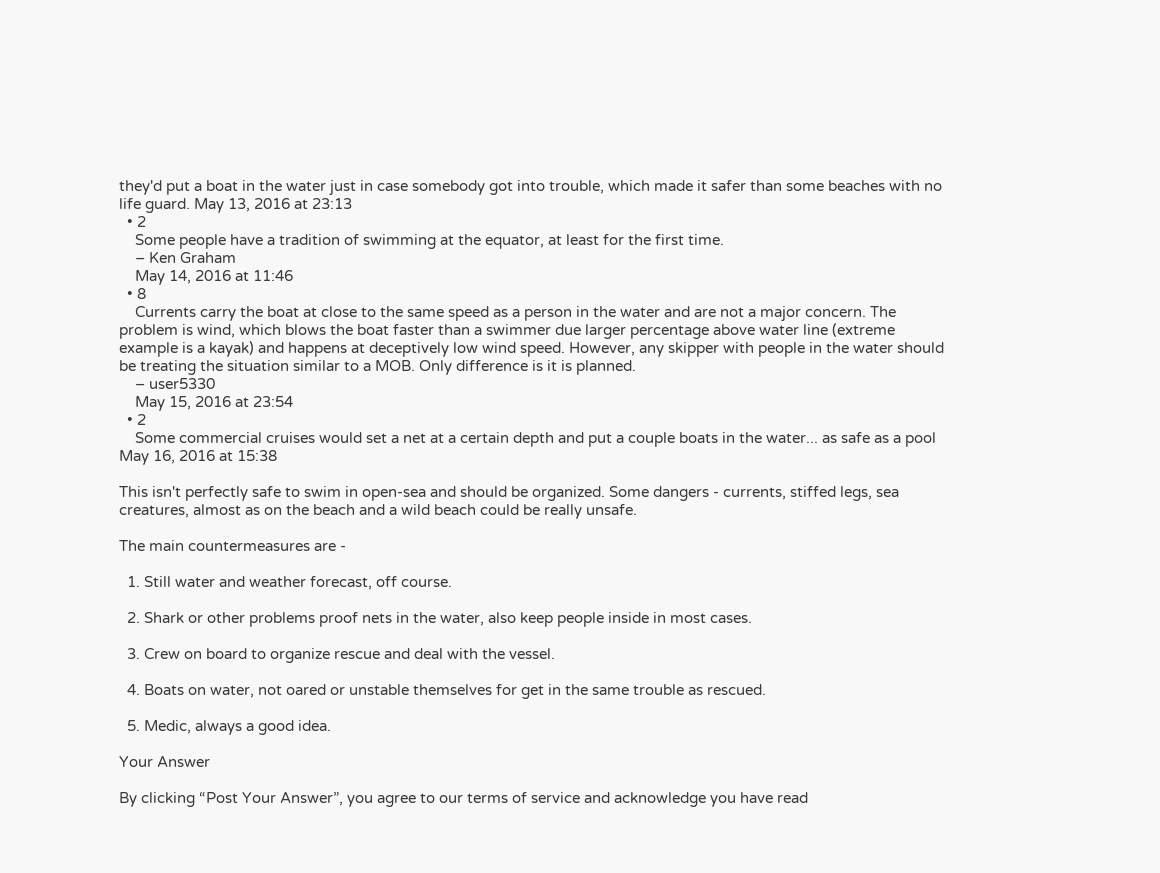they'd put a boat in the water just in case somebody got into trouble, which made it safer than some beaches with no life guard. May 13, 2016 at 23:13
  • 2
    Some people have a tradition of swimming at the equator, at least for the first time.
    – Ken Graham
    May 14, 2016 at 11:46
  • 8
    Currents carry the boat at close to the same speed as a person in the water and are not a major concern. The problem is wind, which blows the boat faster than a swimmer due larger percentage above water line (extreme example is a kayak) and happens at deceptively low wind speed. However, any skipper with people in the water should be treating the situation similar to a MOB. Only difference is it is planned.
    – user5330
    May 15, 2016 at 23:54
  • 2
    Some commercial cruises would set a net at a certain depth and put a couple boats in the water... as safe as a pool May 16, 2016 at 15:38

This isn't perfectly safe to swim in open-sea and should be organized. Some dangers - currents, stiffed legs, sea creatures, almost as on the beach and a wild beach could be really unsafe.

The main countermeasures are -

  1. Still water and weather forecast, off course.

  2. Shark or other problems proof nets in the water, also keep people inside in most cases.

  3. Crew on board to organize rescue and deal with the vessel.

  4. Boats on water, not oared or unstable themselves for get in the same trouble as rescued.

  5. Medic, always a good idea.

Your Answer

By clicking “Post Your Answer”, you agree to our terms of service and acknowledge you have read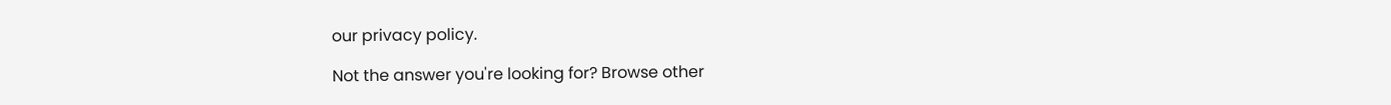our privacy policy.

Not the answer you're looking for? Browse other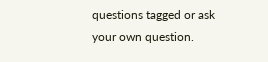questions tagged or ask your own question.